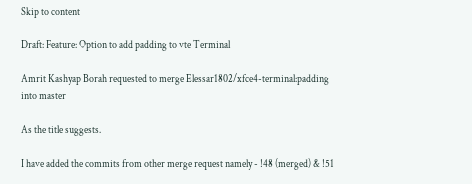Skip to content

Draft: Feature: Option to add padding to vte Terminal

Amrit Kashyap Borah requested to merge Elessar1802/xfce4-terminal:padding into master

As the title suggests.

I have added the commits from other merge request namely - !48 (merged) & !51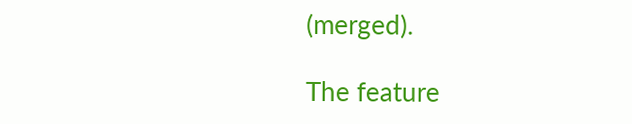(merged).

The feature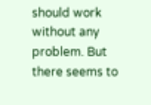should work without any problem. But there seems to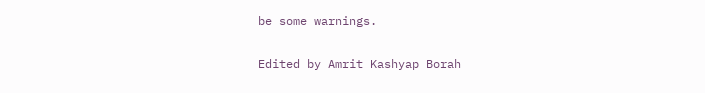be some warnings.

Edited by Amrit Kashyap Borah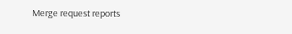Merge request reports